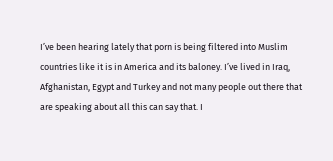I’ve been hearing lately that porn is being filtered into Muslim countries like it is in America and its baloney. I’ve lived in Iraq, Afghanistan, Egypt and Turkey and not many people out there that are speaking about all this can say that. I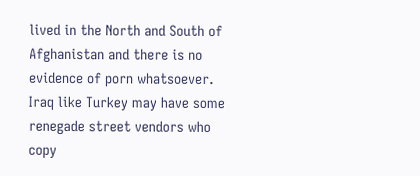lived in the North and South of Afghanistan and there is no evidence of porn whatsoever. Iraq like Turkey may have some renegade street vendors who copy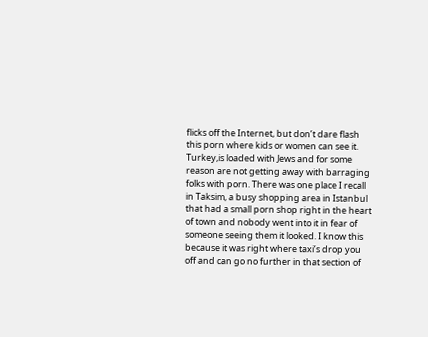flicks off the Internet, but don’t dare flash this porn where kids or women can see it. Turkey,is loaded with Jews and for some reason are not getting away with barraging folks with porn. There was one place I recall in Taksim, a busy shopping area in Istanbul that had a small porn shop right in the heart of town and nobody went into it in fear of someone seeing them it looked. I know this because it was right where taxi’s drop you off and can go no further in that section of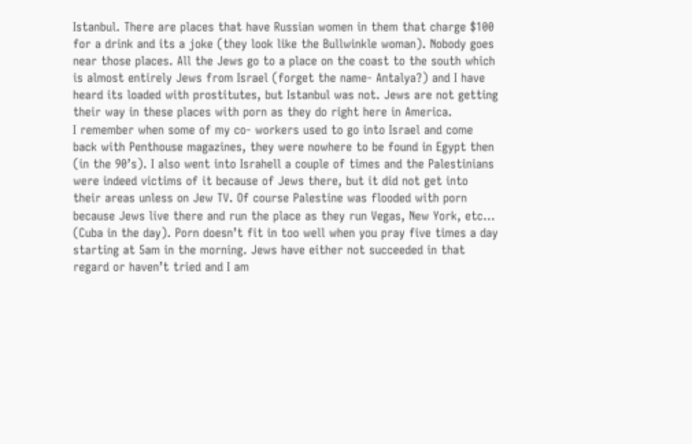Istanbul. There are places that have Russian women in them that charge $100 for a drink and its a joke (they look like the Bullwinkle woman). Nobody goes near those places. All the Jews go to a place on the coast to the south which is almost entirely Jews from Israel (forget the name- Antalya?) and I have heard its loaded with prostitutes, but Istanbul was not. Jews are not getting their way in these places with porn as they do right here in America.
I remember when some of my co- workers used to go into Israel and come back with Penthouse magazines, they were nowhere to be found in Egypt then (in the 90’s). I also went into Israhell a couple of times and the Palestinians were indeed victims of it because of Jews there, but it did not get into their areas unless on Jew TV. Of course Palestine was flooded with porn because Jews live there and run the place as they run Vegas, New York, etc… (Cuba in the day). Porn doesn’t fit in too well when you pray five times a day starting at 5am in the morning. Jews have either not succeeded in that regard or haven’t tried and I am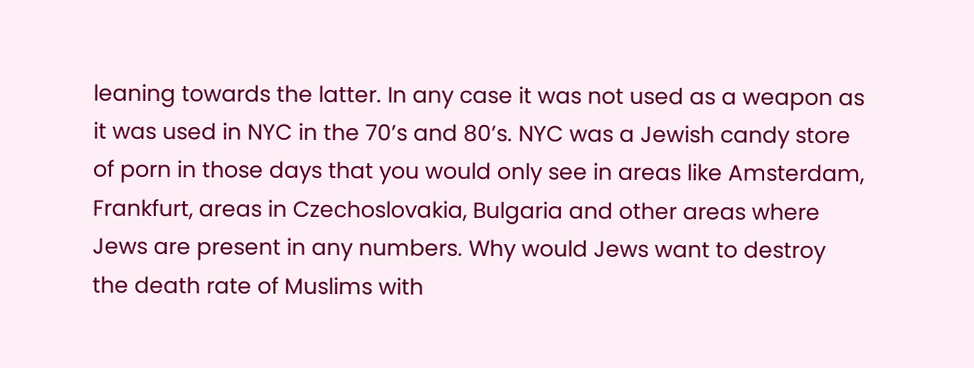leaning towards the latter. In any case it was not used as a weapon as it was used in NYC in the 70’s and 80’s. NYC was a Jewish candy store of porn in those days that you would only see in areas like Amsterdam, Frankfurt, areas in Czechoslovakia, Bulgaria and other areas where Jews are present in any numbers. Why would Jews want to destroy the death rate of Muslims with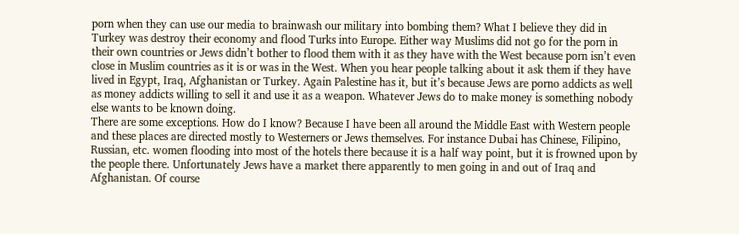porn when they can use our media to brainwash our military into bombing them? What I believe they did in Turkey was destroy their economy and flood Turks into Europe. Either way Muslims did not go for the porn in their own countries or Jews didn’t bother to flood them with it as they have with the West because porn isn’t even close in Muslim countries as it is or was in the West. When you hear people talking about it ask them if they have lived in Egypt, Iraq, Afghanistan or Turkey. Again Palestine has it, but it’s because Jews are porno addicts as well as money addicts willing to sell it and use it as a weapon. Whatever Jews do to make money is something nobody else wants to be known doing.
There are some exceptions. How do I know? Because I have been all around the Middle East with Western people and these places are directed mostly to Westerners or Jews themselves. For instance Dubai has Chinese, Filipino, Russian, etc. women flooding into most of the hotels there because it is a half way point, but it is frowned upon by the people there. Unfortunately Jews have a market there apparently to men going in and out of Iraq and Afghanistan. Of course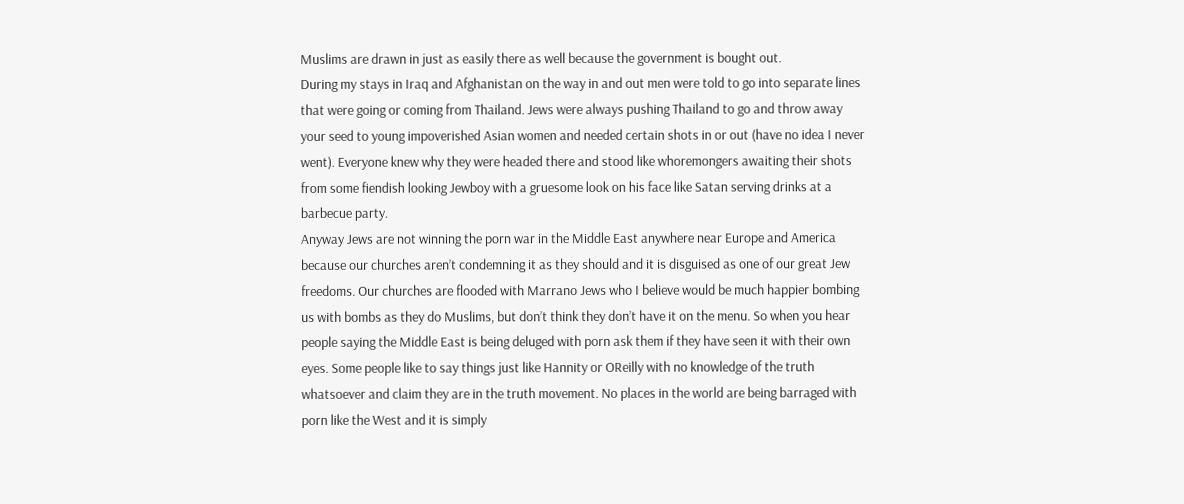Muslims are drawn in just as easily there as well because the government is bought out.
During my stays in Iraq and Afghanistan on the way in and out men were told to go into separate lines that were going or coming from Thailand. Jews were always pushing Thailand to go and throw away your seed to young impoverished Asian women and needed certain shots in or out (have no idea I never went). Everyone knew why they were headed there and stood like whoremongers awaiting their shots from some fiendish looking Jewboy with a gruesome look on his face like Satan serving drinks at a barbecue party.
Anyway Jews are not winning the porn war in the Middle East anywhere near Europe and America because our churches aren’t condemning it as they should and it is disguised as one of our great Jew freedoms. Our churches are flooded with Marrano Jews who I believe would be much happier bombing us with bombs as they do Muslims, but don’t think they don’t have it on the menu. So when you hear people saying the Middle East is being deluged with porn ask them if they have seen it with their own eyes. Some people like to say things just like Hannity or OReilly with no knowledge of the truth whatsoever and claim they are in the truth movement. No places in the world are being barraged with porn like the West and it is simply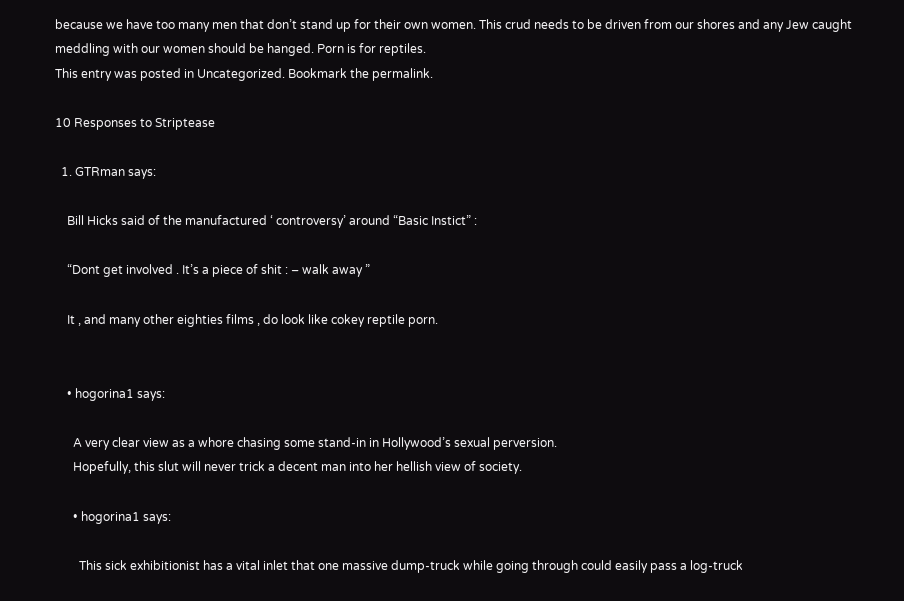because we have too many men that don’t stand up for their own women. This crud needs to be driven from our shores and any Jew caught meddling with our women should be hanged. Porn is for reptiles.
This entry was posted in Uncategorized. Bookmark the permalink.

10 Responses to Striptease

  1. GTRman says:

    Bill Hicks said of the manufactured ‘ controversy’ around “Basic Instict” :

    “Dont get involved . It’s a piece of shit : – walk away ”

    It , and many other eighties films , do look like cokey reptile porn.


    • hogorina1 says:

      A very clear view as a whore chasing some stand-in in Hollywood’s sexual perversion.
      Hopefully, this slut will never trick a decent man into her hellish view of society.

      • hogorina1 says:

        This sick exhibitionist has a vital inlet that one massive dump-truck while going through could easily pass a log-truck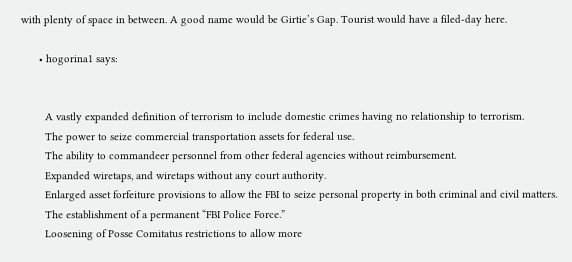with plenty of space in between. A good name would be Girtie’s Gap. Tourist would have a filed-day here.

      • hogorina1 says:


        A vastly expanded definition of terrorism to include domestic crimes having no relationship to terrorism.
        The power to seize commercial transportation assets for federal use.
        The ability to commandeer personnel from other federal agencies without reimbursement.
        Expanded wiretaps, and wiretaps without any court authority.
        Enlarged asset forfeiture provisions to allow the FBI to seize personal property in both criminal and civil matters.
        The establishment of a permanent “FBI Police Force.”
        Loosening of Posse Comitatus restrictions to allow more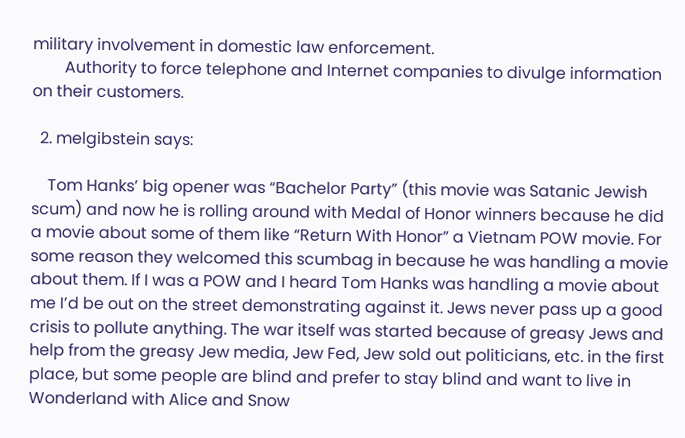military involvement in domestic law enforcement.
        Authority to force telephone and Internet companies to divulge information on their customers.

  2. melgibstein says:

    Tom Hanks’ big opener was “Bachelor Party” (this movie was Satanic Jewish scum) and now he is rolling around with Medal of Honor winners because he did a movie about some of them like “Return With Honor” a Vietnam POW movie. For some reason they welcomed this scumbag in because he was handling a movie about them. If I was a POW and I heard Tom Hanks was handling a movie about me I’d be out on the street demonstrating against it. Jews never pass up a good crisis to pollute anything. The war itself was started because of greasy Jews and help from the greasy Jew media, Jew Fed, Jew sold out politicians, etc. in the first place, but some people are blind and prefer to stay blind and want to live in Wonderland with Alice and Snow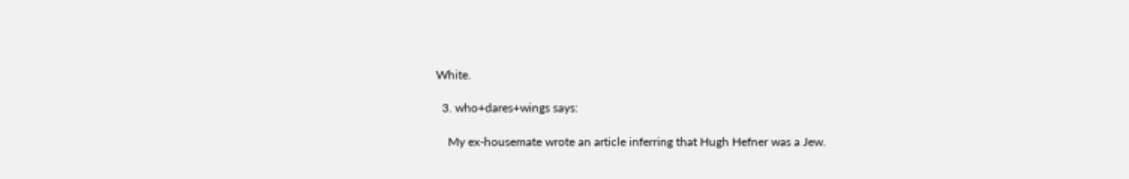White.

  3. who+dares+wings says:

    My ex-housemate wrote an article inferring that Hugh Hefner was a Jew.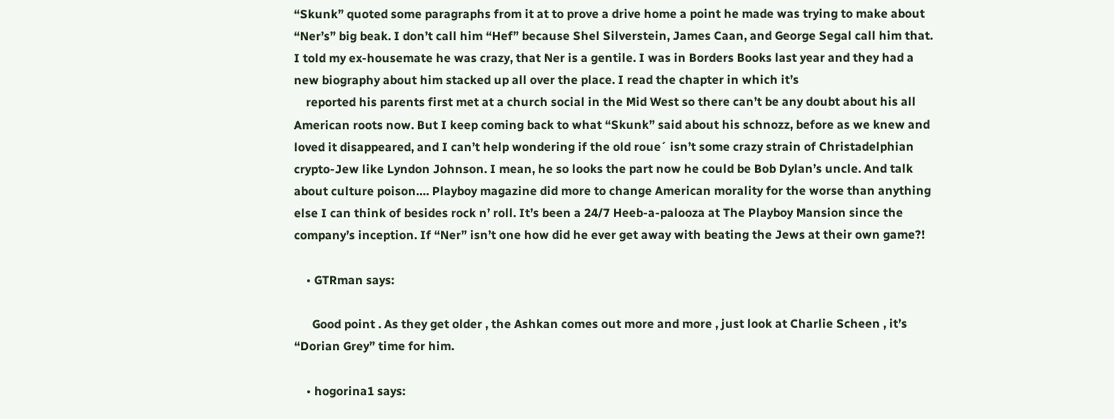“Skunk” quoted some paragraphs from it at to prove a drive home a point he made was trying to make about “Ner’s” big beak. I don’t call him “Hef” because Shel Silverstein, James Caan, and George Segal call him that. I told my ex-housemate he was crazy, that Ner is a gentile. I was in Borders Books last year and they had a new biography about him stacked up all over the place. I read the chapter in which it’s
    reported his parents first met at a church social in the Mid West so there can’t be any doubt about his all American roots now. But I keep coming back to what “Skunk” said about his schnozz, before as we knew and loved it disappeared, and I can’t help wondering if the old roue´ isn’t some crazy strain of Christadelphian crypto-Jew like Lyndon Johnson. I mean, he so looks the part now he could be Bob Dylan’s uncle. And talk about culture poison…. Playboy magazine did more to change American morality for the worse than anything else I can think of besides rock n’ roll. It’s been a 24/7 Heeb-a-palooza at The Playboy Mansion since the company’s inception. If “Ner” isn’t one how did he ever get away with beating the Jews at their own game?!

    • GTRman says:

      Good point . As they get older , the Ashkan comes out more and more , just look at Charlie Scheen , it’s “Dorian Grey” time for him.

    • hogorina1 says: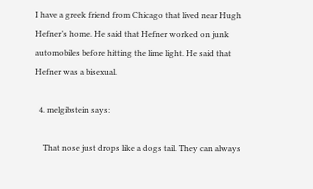I have a greek friend from Chicago that lived near Hugh Hefner’s home. He said that Hefner worked on junk automobiles before hitting the lime light. He said that Hefner was a bisexual.

  4. melgibstein says:

    That nose just drops like a dogs tail. They can always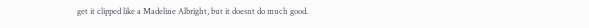get it clipped like a Madeline Albright, but it doesnt do much good.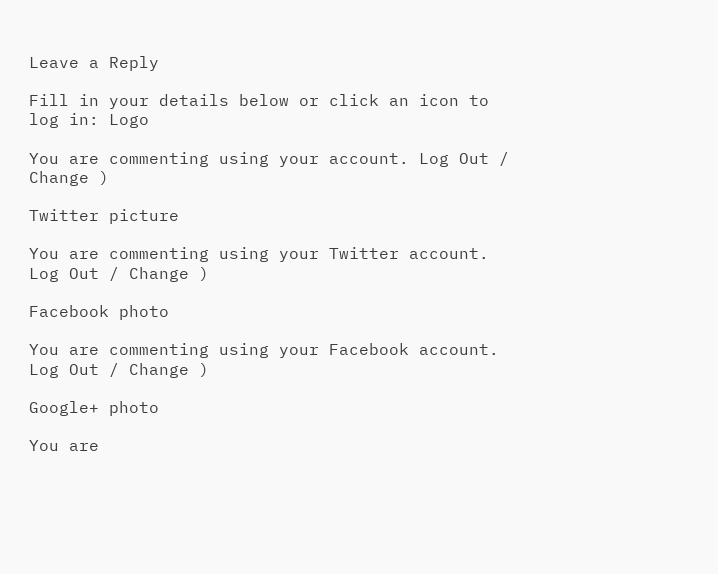Leave a Reply

Fill in your details below or click an icon to log in: Logo

You are commenting using your account. Log Out / Change )

Twitter picture

You are commenting using your Twitter account. Log Out / Change )

Facebook photo

You are commenting using your Facebook account. Log Out / Change )

Google+ photo

You are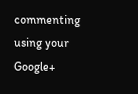commenting using your Google+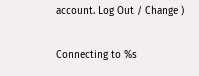account. Log Out / Change )

Connecting to %s